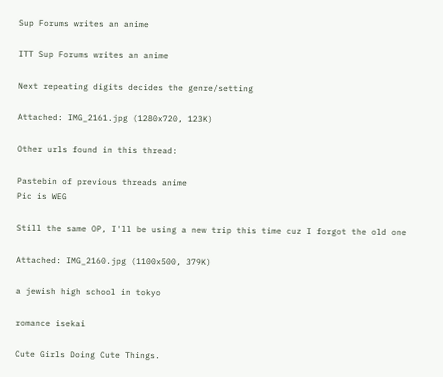Sup Forums writes an anime

ITT Sup Forums writes an anime

Next repeating digits decides the genre/setting

Attached: IMG_2161.jpg (1280x720, 123K)

Other urls found in this thread:

Pastebin of previous threads anime
Pic is WEG

Still the same OP, I'll be using a new trip this time cuz I forgot the old one

Attached: IMG_2160.jpg (1100x500, 379K)

a jewish high school in tokyo

romance isekai

Cute Girls Doing Cute Things.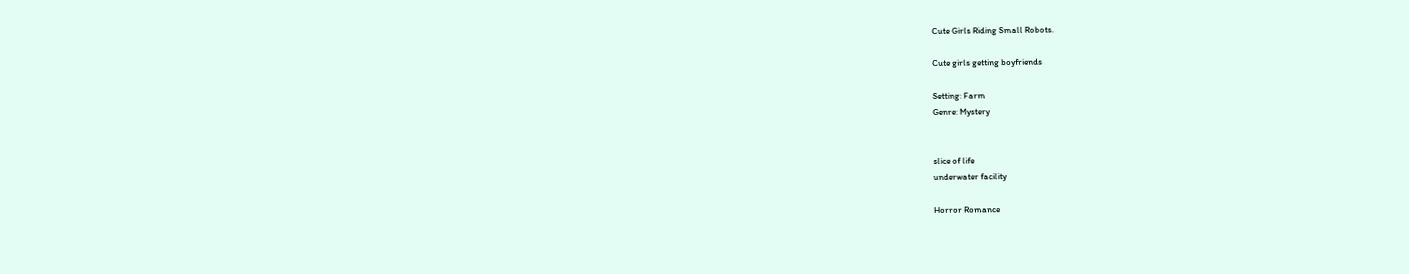Cute Girls Riding Small Robots.

Cute girls getting boyfriends

Setting: Farm
Genre: Mystery


slice of life
underwater facility

Horror Romance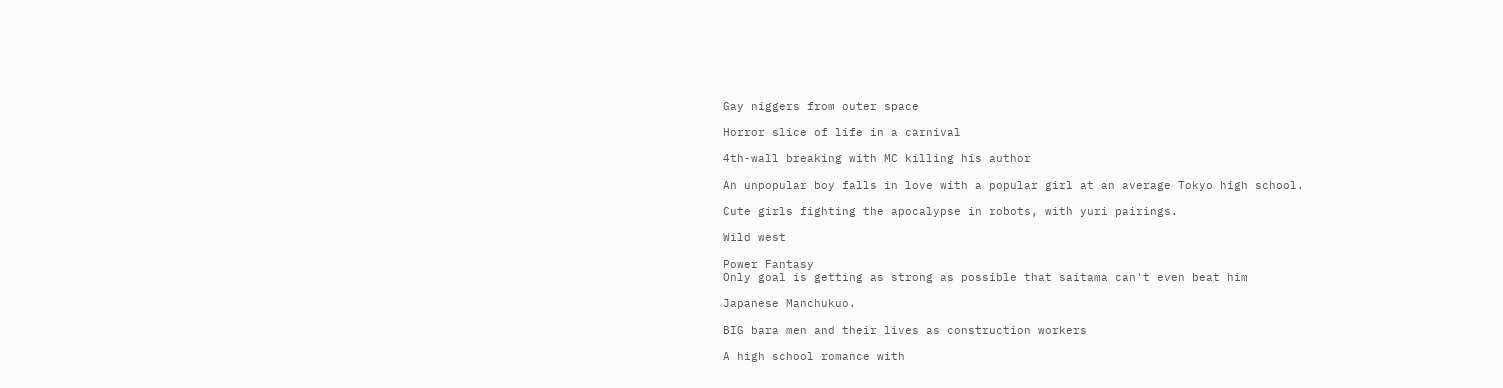Gay niggers from outer space

Horror slice of life in a carnival

4th-wall breaking with MC killing his author

An unpopular boy falls in love with a popular girl at an average Tokyo high school.

Cute girls fighting the apocalypse in robots, with yuri pairings.

Wild west

Power Fantasy
Only goal is getting as strong as possible that saitama can't even beat him

Japanese Manchukuo.

BIG bara men and their lives as construction workers

A high school romance with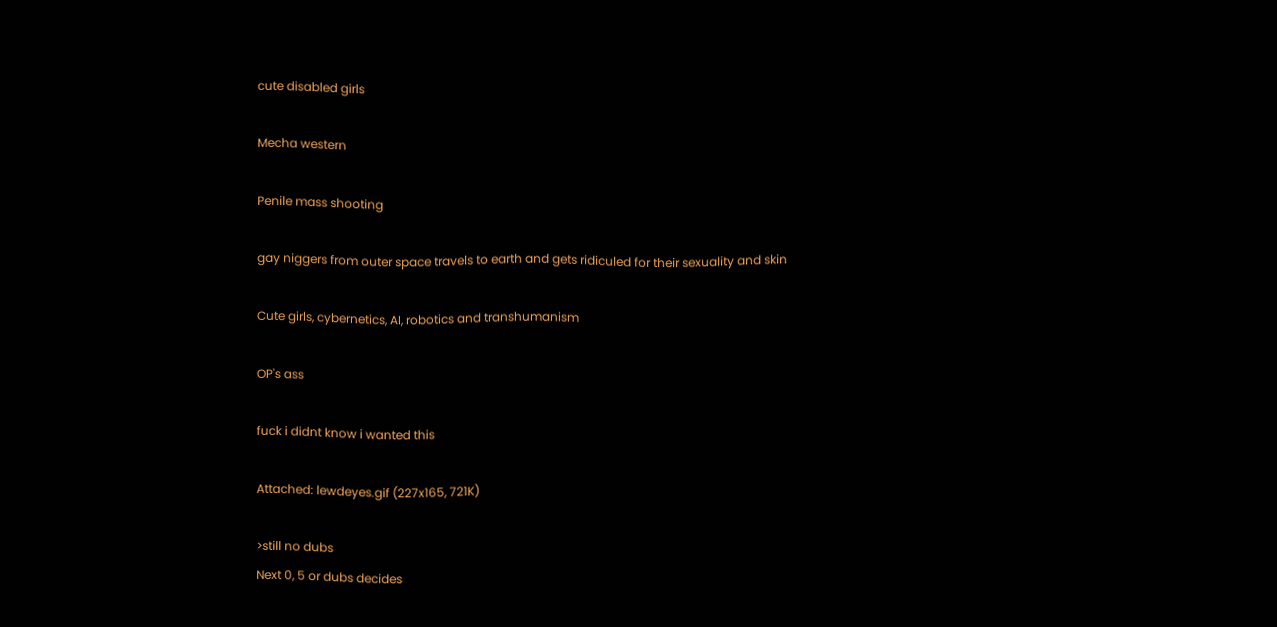cute disabled girls

Mecha western

Penile mass shooting

gay niggers from outer space travels to earth and gets ridiculed for their sexuality and skin

Cute girls, cybernetics, AI, robotics and transhumanism

OP's ass

fuck i didnt know i wanted this

Attached: lewdeyes.gif (227x165, 721K)

>still no dubs
Next 0, 5 or dubs decides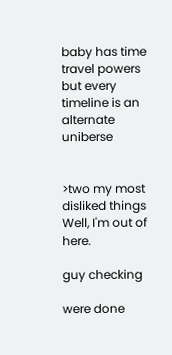baby has time travel powers but every timeline is an alternate uniberse


>two my most disliked things
Well, I'm out of here.

guy checking

were done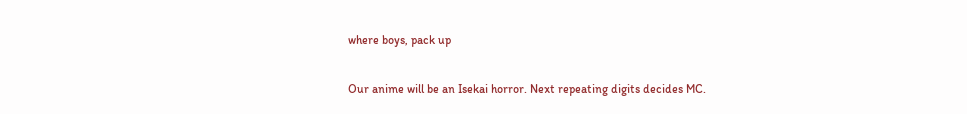where boys, pack up

Our anime will be an Isekai horror. Next repeating digits decides MC.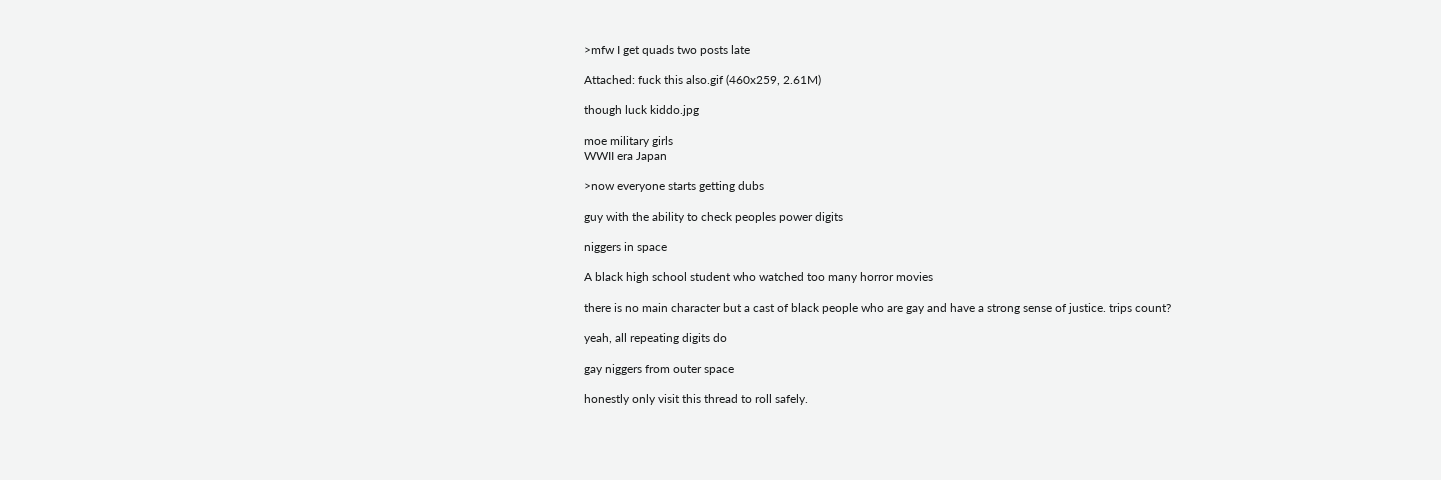>mfw I get quads two posts late

Attached: fuck this also.gif (460x259, 2.61M)

though luck kiddo.jpg

moe military girls
WWII era Japan

>now everyone starts getting dubs

guy with the ability to check peoples power digits

niggers in space

A black high school student who watched too many horror movies

there is no main character but a cast of black people who are gay and have a strong sense of justice. trips count?

yeah, all repeating digits do

gay niggers from outer space

honestly only visit this thread to roll safely.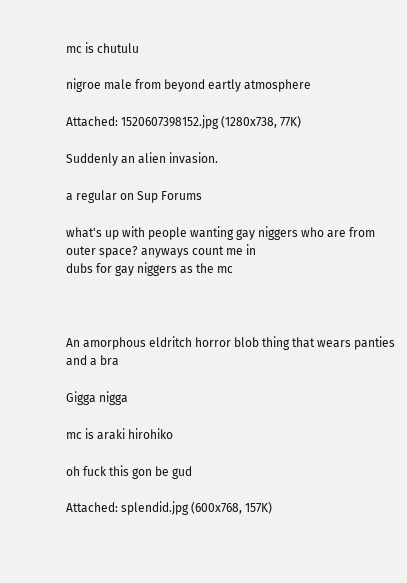mc is chutulu

nigroe male from beyond eartly atmosphere

Attached: 1520607398152.jpg (1280x738, 77K)

Suddenly an alien invasion.

a regular on Sup Forums

what's up with people wanting gay niggers who are from outer space? anyways count me in
dubs for gay niggers as the mc



An amorphous eldritch horror blob thing that wears panties and a bra

Gigga nigga

mc is araki hirohiko

oh fuck this gon be gud

Attached: splendid.jpg (600x768, 157K)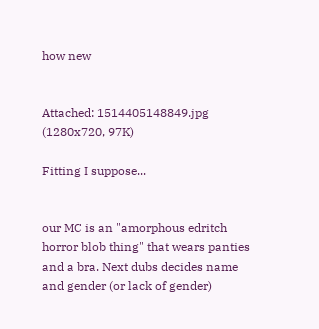how new


Attached: 1514405148849.jpg (1280x720, 97K)

Fitting I suppose...


our MC is an "amorphous edritch horror blob thing" that wears panties and a bra. Next dubs decides name and gender (or lack of gender)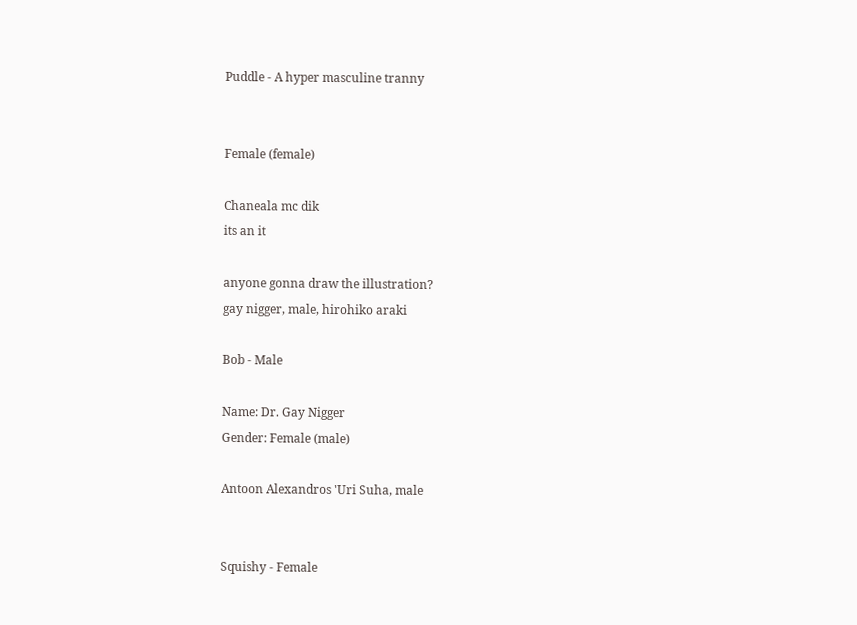Puddle - A hyper masculine tranny


Female (female)

Chaneala mc dik
its an it

anyone gonna draw the illustration?
gay nigger, male, hirohiko araki

Bob - Male

Name: Dr. Gay Nigger
Gender: Female (male)

Antoon Alexandros 'Uri Suha, male


Squishy - Female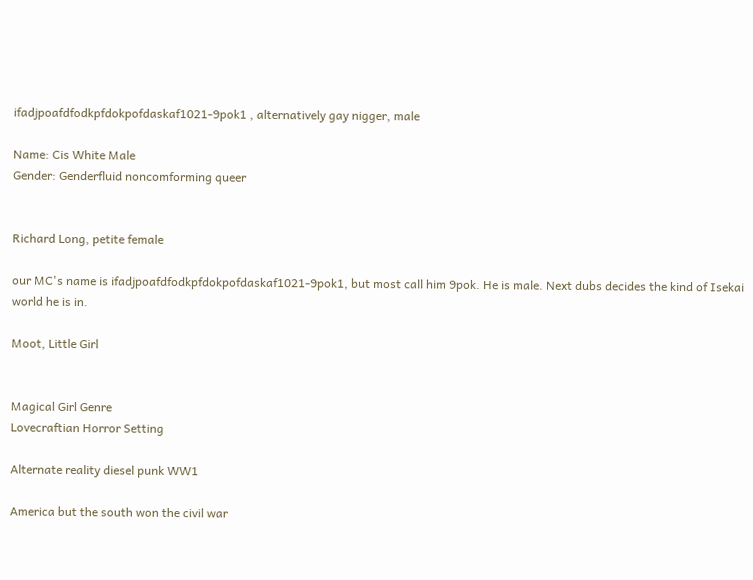ifadjpoafdfodkpfdokpofdaskaf1021-9pok1 , alternatively gay nigger, male

Name: Cis White Male
Gender: Genderfluid noncomforming queer


Richard Long, petite female

our MC's name is ifadjpoafdfodkpfdokpofdaskaf1021-9pok1, but most call him 9pok. He is male. Next dubs decides the kind of Isekai world he is in.

Moot, Little Girl


Magical Girl Genre
Lovecraftian Horror Setting

Alternate reality diesel punk WW1

America but the south won the civil war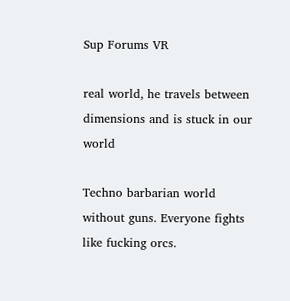Sup Forums VR

real world, he travels between dimensions and is stuck in our world

Techno barbarian world without guns. Everyone fights like fucking orcs.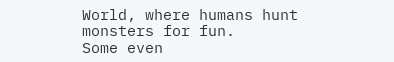World, where humans hunt monsters for fun.
Some even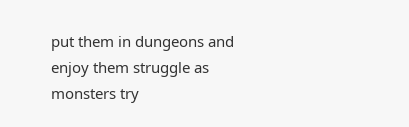put them in dungeons and enjoy them struggle as monsters try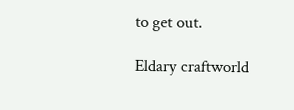to get out.

Eldary craftworld